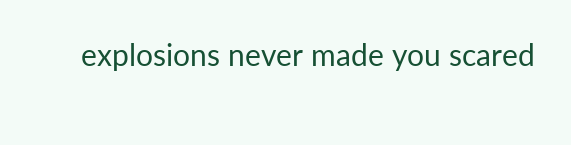explosions never made you scared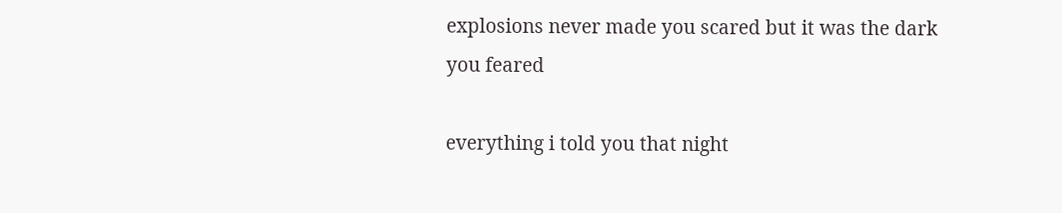explosions never made you scared but it was the dark you feared

everything i told you that night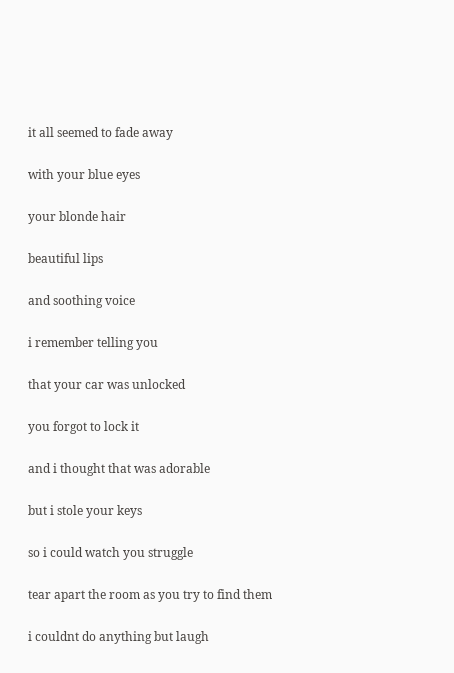it all seemed to fade away

with your blue eyes

your blonde hair

beautiful lips

and soothing voice

i remember telling you

that your car was unlocked

you forgot to lock it

and i thought that was adorable

but i stole your keys

so i could watch you struggle

tear apart the room as you try to find them

i couldnt do anything but laugh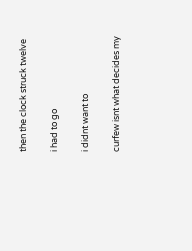then the clock struck twelve

i had to go

i didnt want to

curfew isnt what decides my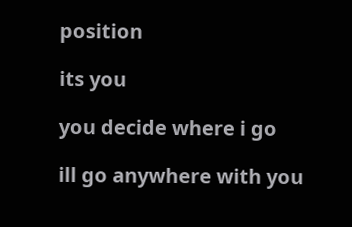position

its you

you decide where i go

ill go anywhere with you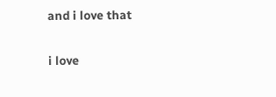and i love that

i love